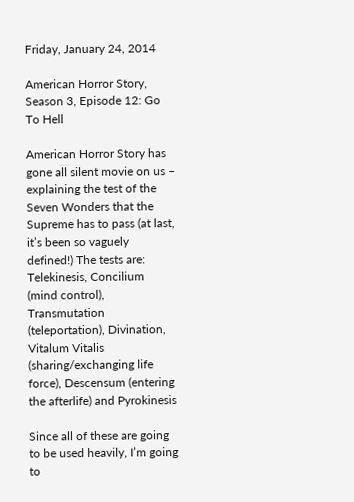Friday, January 24, 2014

American Horror Story, Season 3, Episode 12: Go To Hell

American Horror Story has gone all silent movie on us – explaining the test of the Seven Wonders that the Supreme has to pass (at last, it’s been so vaguely defined!) The tests are: Telekinesis, Concilium (mind control), Transmutation (teleportation), Divination, Vitalum Vitalis (sharing/exchanging life force), Descensum (entering the afterlife) and Pyrokinesis

Since all of these are going to be used heavily, I’m going to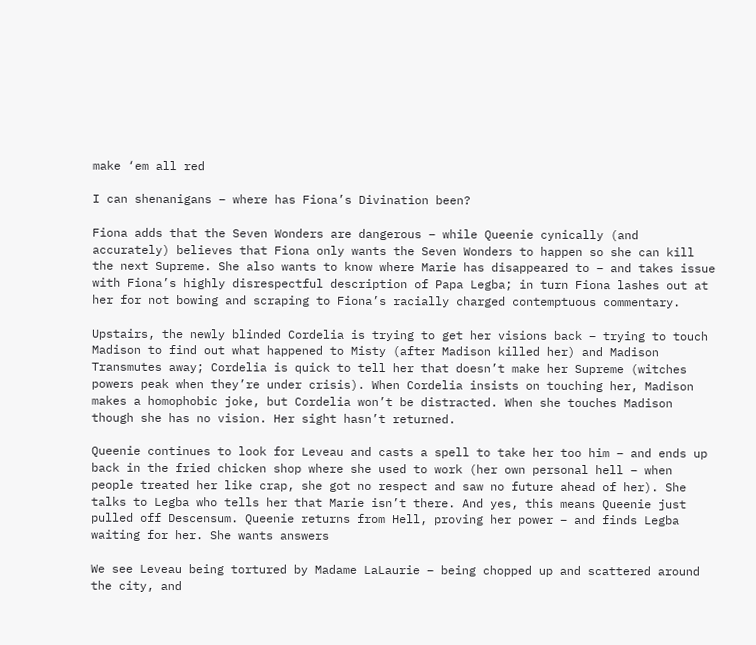make ‘em all red

I can shenanigans – where has Fiona’s Divination been?

Fiona adds that the Seven Wonders are dangerous – while Queenie cynically (and accurately) believes that Fiona only wants the Seven Wonders to happen so she can kill the next Supreme. She also wants to know where Marie has disappeared to – and takes issue with Fiona’s highly disrespectful description of Papa Legba; in turn Fiona lashes out at her for not bowing and scraping to Fiona’s racially charged contemptuous commentary.

Upstairs, the newly blinded Cordelia is trying to get her visions back – trying to touch Madison to find out what happened to Misty (after Madison killed her) and Madison Transmutes away; Cordelia is quick to tell her that doesn’t make her Supreme (witches powers peak when they’re under crisis). When Cordelia insists on touching her, Madison makes a homophobic joke, but Cordelia won’t be distracted. When she touches Madison though she has no vision. Her sight hasn’t returned.

Queenie continues to look for Leveau and casts a spell to take her too him – and ends up back in the fried chicken shop where she used to work (her own personal hell – when people treated her like crap, she got no respect and saw no future ahead of her). She talks to Legba who tells her that Marie isn’t there. And yes, this means Queenie just pulled off Descensum. Queenie returns from Hell, proving her power – and finds Legba waiting for her. She wants answers

We see Leveau being tortured by Madame LaLaurie – being chopped up and scattered around the city, and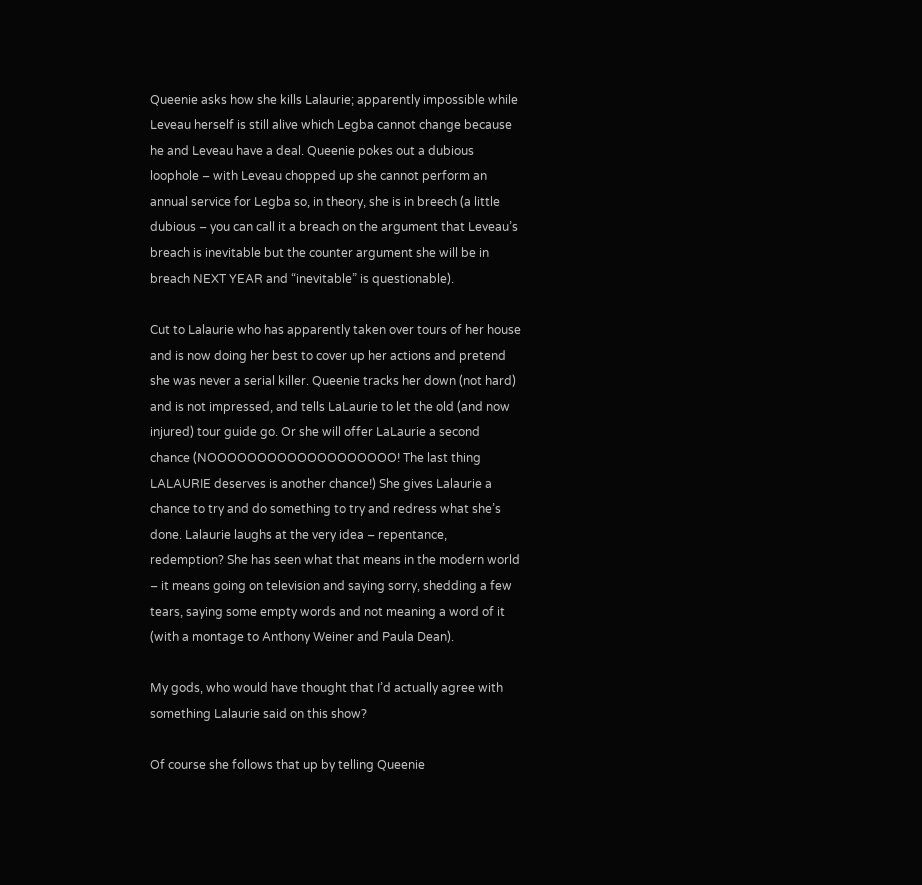Queenie asks how she kills Lalaurie; apparently impossible while Leveau herself is still alive which Legba cannot change because he and Leveau have a deal. Queenie pokes out a dubious loophole – with Leveau chopped up she cannot perform an annual service for Legba so, in theory, she is in breech (a little dubious – you can call it a breach on the argument that Leveau’s breach is inevitable but the counter argument she will be in breach NEXT YEAR and “inevitable” is questionable).

Cut to Lalaurie who has apparently taken over tours of her house and is now doing her best to cover up her actions and pretend she was never a serial killer. Queenie tracks her down (not hard) and is not impressed, and tells LaLaurie to let the old (and now injured) tour guide go. Or she will offer LaLaurie a second chance (NOOOOOOOOOOOOOOOOOOO! The last thing LALAURIE deserves is another chance!) She gives Lalaurie a chance to try and do something to try and redress what she’s done. Lalaurie laughs at the very idea – repentance, redemption? She has seen what that means in the modern world – it means going on television and saying sorry, shedding a few tears, saying some empty words and not meaning a word of it (with a montage to Anthony Weiner and Paula Dean).

My gods, who would have thought that I’d actually agree with something Lalaurie said on this show?

Of course she follows that up by telling Queenie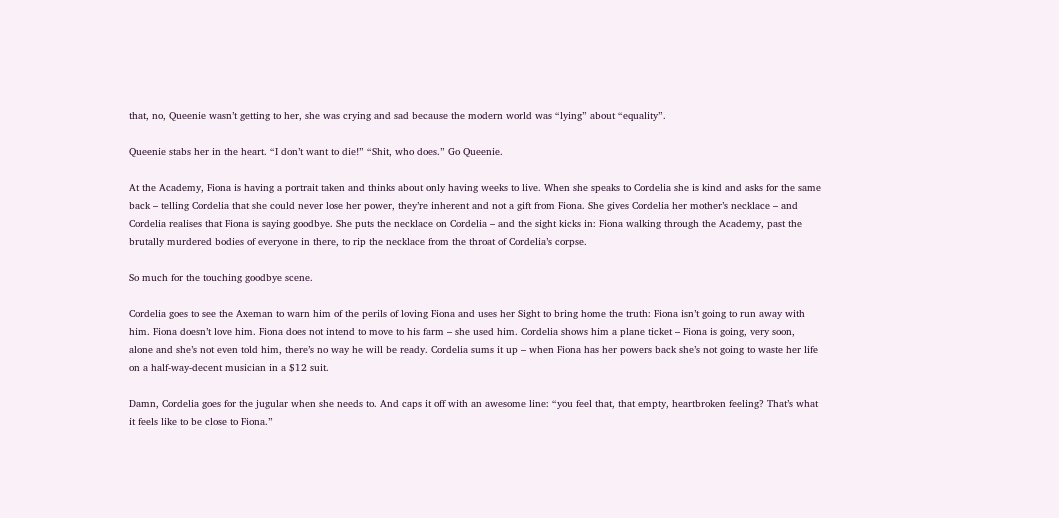that, no, Queenie wasn’t getting to her, she was crying and sad because the modern world was “lying” about “equality”.

Queenie stabs her in the heart. “I don’t want to die!” “Shit, who does.” Go Queenie.

At the Academy, Fiona is having a portrait taken and thinks about only having weeks to live. When she speaks to Cordelia she is kind and asks for the same back – telling Cordelia that she could never lose her power, they’re inherent and not a gift from Fiona. She gives Cordelia her mother’s necklace – and Cordelia realises that Fiona is saying goodbye. She puts the necklace on Cordelia – and the sight kicks in: Fiona walking through the Academy, past the brutally murdered bodies of everyone in there, to rip the necklace from the throat of Cordelia’s corpse.

So much for the touching goodbye scene.

Cordelia goes to see the Axeman to warn him of the perils of loving Fiona and uses her Sight to bring home the truth: Fiona isn’t going to run away with him. Fiona doesn’t love him. Fiona does not intend to move to his farm – she used him. Cordelia shows him a plane ticket – Fiona is going, very soon, alone and she’s not even told him, there’s no way he will be ready. Cordelia sums it up – when Fiona has her powers back she’s not going to waste her life on a half-way-decent musician in a $12 suit.

Damn, Cordelia goes for the jugular when she needs to. And caps it off with an awesome line: “you feel that, that empty, heartbroken feeling? That’s what it feels like to be close to Fiona.”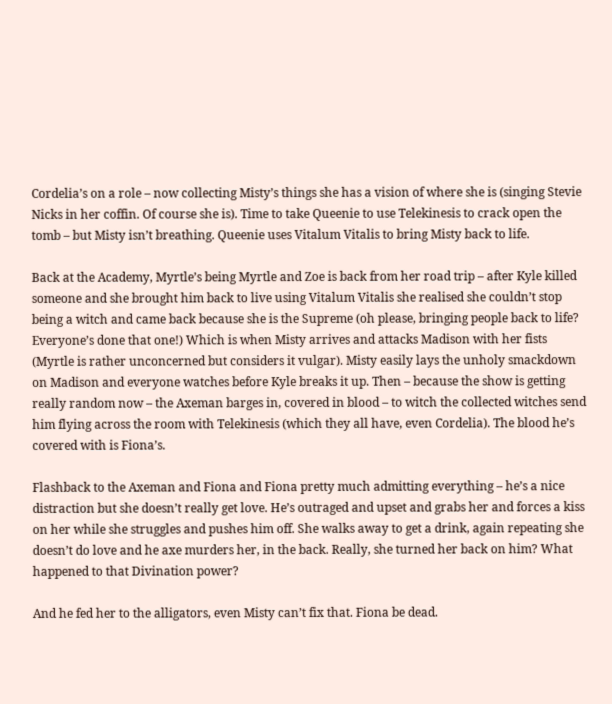Cordelia’s on a role – now collecting Misty’s things she has a vision of where she is (singing Stevie Nicks in her coffin. Of course she is). Time to take Queenie to use Telekinesis to crack open the tomb – but Misty isn’t breathing. Queenie uses Vitalum Vitalis to bring Misty back to life.

Back at the Academy, Myrtle’s being Myrtle and Zoe is back from her road trip – after Kyle killed someone and she brought him back to live using Vitalum Vitalis she realised she couldn’t stop being a witch and came back because she is the Supreme (oh please, bringing people back to life? Everyone’s done that one!) Which is when Misty arrives and attacks Madison with her fists (Myrtle is rather unconcerned but considers it vulgar). Misty easily lays the unholy smackdown on Madison and everyone watches before Kyle breaks it up. Then – because the show is getting really random now – the Axeman barges in, covered in blood – to witch the collected witches send him flying across the room with Telekinesis (which they all have, even Cordelia). The blood he’s covered with is Fiona’s.

Flashback to the Axeman and Fiona and Fiona pretty much admitting everything – he’s a nice distraction but she doesn’t really get love. He’s outraged and upset and grabs her and forces a kiss on her while she struggles and pushes him off. She walks away to get a drink, again repeating she doesn’t do love and he axe murders her, in the back. Really, she turned her back on him? What happened to that Divination power?

And he fed her to the alligators, even Misty can’t fix that. Fiona be dead.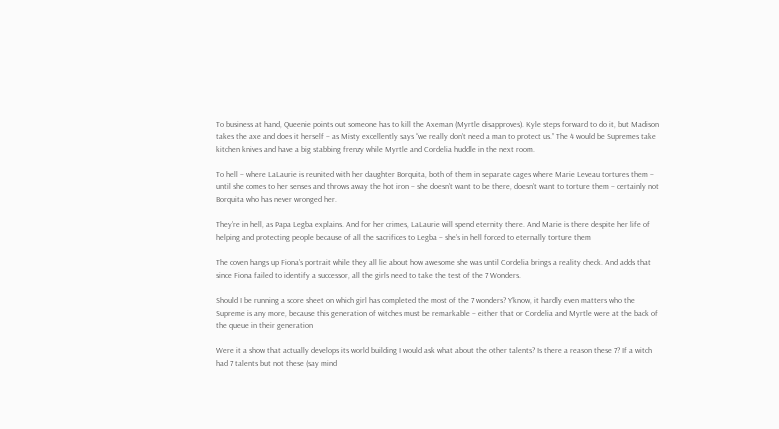To business at hand, Queenie points out someone has to kill the Axeman (Myrtle disapproves). Kyle steps forward to do it, but Madison takes the axe and does it herself – as Misty excellently says “we really don’t need a man to protect us.” The 4 would be Supremes take kitchen knives and have a big stabbing frenzy while Myrtle and Cordelia huddle in the next room.

To hell – where LaLaurie is reunited with her daughter Borquita, both of them in separate cages where Marie Leveau tortures them – until she comes to her senses and throws away the hot iron – she doesn’t want to be there, doesn’t want to torture them – certainly not Borquita who has never wronged her.

They’re in hell, as Papa Legba explains. And for her crimes, LaLaurie will spend eternity there. And Marie is there despite her life of helping and protecting people because of all the sacrifices to Legba – she’s in hell forced to eternally torture them

The coven hangs up Fiona’s portrait while they all lie about how awesome she was until Cordelia brings a reality check. And adds that since Fiona failed to identify a successor, all the girls need to take the test of the 7 Wonders.

Should I be running a score sheet on which girl has completed the most of the 7 wonders? Y’know, it hardly even matters who the Supreme is any more, because this generation of witches must be remarkable – either that or Cordelia and Myrtle were at the back of the queue in their generation

Were it a show that actually develops its world building I would ask what about the other talents? Is there a reason these 7? If a witch had 7 talents but not these (say mind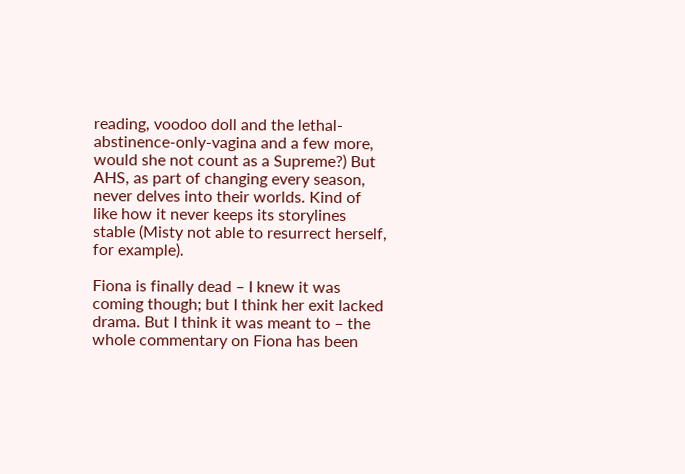reading, voodoo doll and the lethal-abstinence-only-vagina and a few more, would she not count as a Supreme?) But AHS, as part of changing every season, never delves into their worlds. Kind of like how it never keeps its storylines stable (Misty not able to resurrect herself, for example).

Fiona is finally dead – I knew it was coming though; but I think her exit lacked drama. But I think it was meant to – the whole commentary on Fiona has been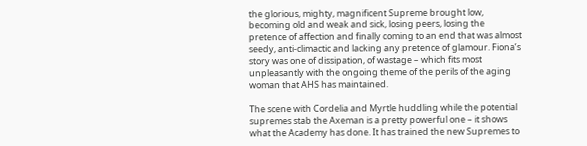the glorious, mighty, magnificent Supreme brought low, becoming old and weak and sick, losing peers, losing the pretence of affection and finally coming to an end that was almost seedy, anti-climactic and lacking any pretence of glamour. Fiona’s story was one of dissipation, of wastage – which fits most unpleasantly with the ongoing theme of the perils of the aging woman that AHS has maintained.

The scene with Cordelia and Myrtle huddling while the potential supremes stab the Axeman is a pretty powerful one – it shows what the Academy has done. It has trained the new Supremes to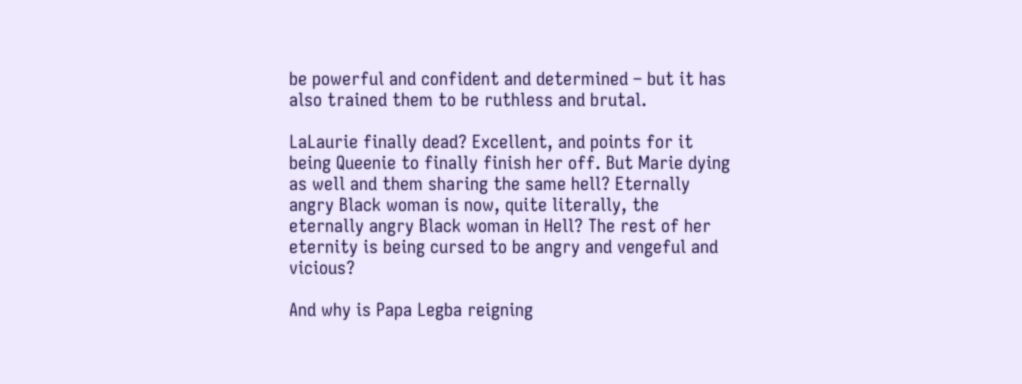be powerful and confident and determined – but it has also trained them to be ruthless and brutal.

LaLaurie finally dead? Excellent, and points for it being Queenie to finally finish her off. But Marie dying as well and them sharing the same hell? Eternally angry Black woman is now, quite literally, the eternally angry Black woman in Hell? The rest of her eternity is being cursed to be angry and vengeful and vicious?

And why is Papa Legba reigning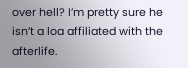over hell? I’m pretty sure he isn’t a loa affiliated with the afterlife.